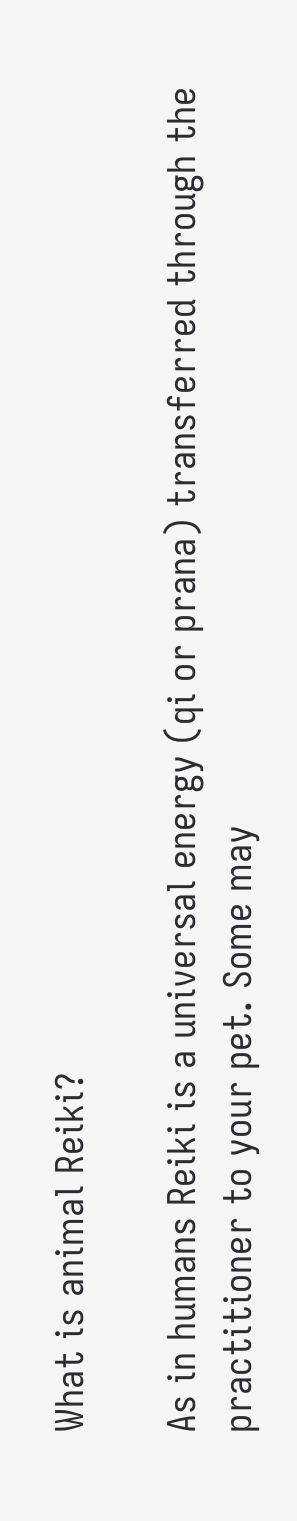What is animal Reiki?

As in humans Reiki is a universal energy (qi or prana) transferred through the practitioner to your pet. Some may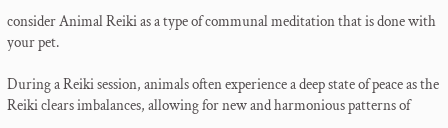consider Animal Reiki as a type of communal meditation that is done with your pet.

During a Reiki session, animals often experience a deep state of peace as the Reiki clears imbalances, allowing for new and harmonious patterns of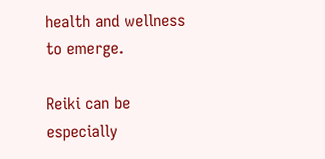health and wellness to emerge.

Reiki can be especially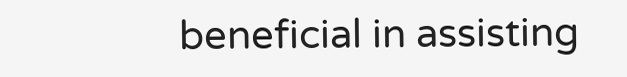beneficial in assisting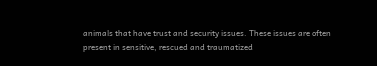animals that have trust and security issues. These issues are often present in sensitive, rescued and traumatized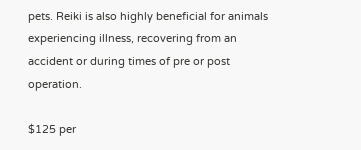pets. Reiki is also highly beneficial for animals experiencing illness, recovering from an accident or during times of pre or post operation.

$125 per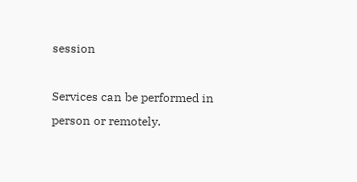session

Services can be performed in person or remotely.